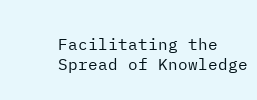Facilitating the Spread of Knowledge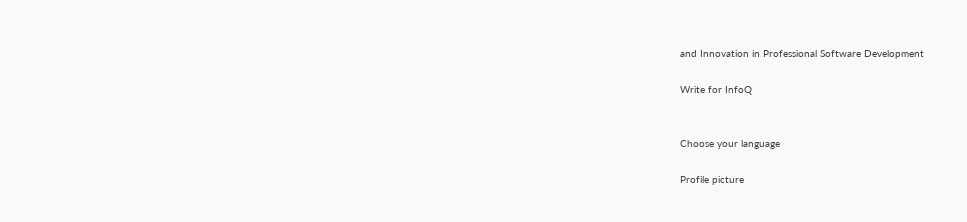and Innovation in Professional Software Development

Write for InfoQ


Choose your language

Profile picture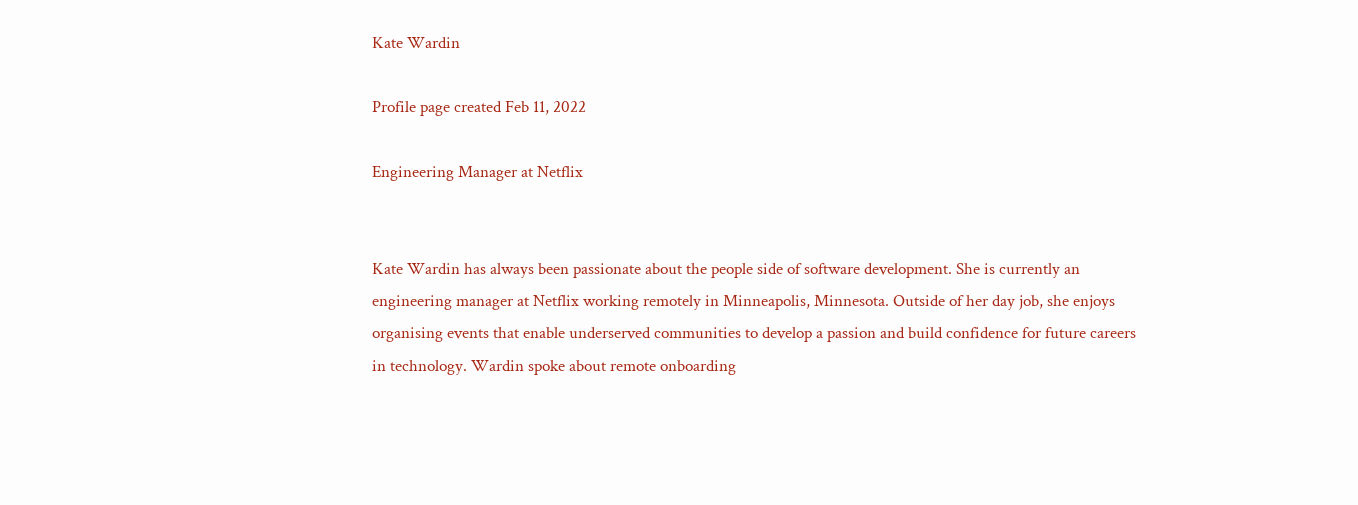Kate Wardin

Profile page created Feb 11, 2022

Engineering Manager at Netflix


Kate Wardin has always been passionate about the people side of software development. She is currently an engineering manager at Netflix working remotely in Minneapolis, Minnesota. Outside of her day job, she enjoys organising events that enable underserved communities to develop a passion and build confidence for future careers in technology. Wardin spoke about remote onboarding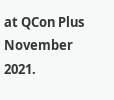at QCon Plus November 2021.